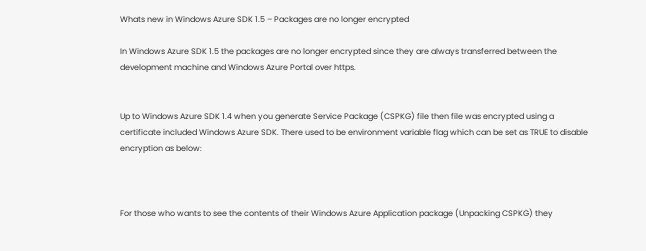Whats new in Windows Azure SDK 1.5 – Packages are no longer encrypted

In Windows Azure SDK 1.5 the packages are no longer encrypted since they are always transferred between the development machine and Windows Azure Portal over https.


Up to Windows Azure SDK 1.4 when you generate Service Package (CSPKG) file then file was encrypted using a certificate included Windows Azure SDK. There used to be environment variable flag which can be set as TRUE to disable encryption as below:



For those who wants to see the contents of their Windows Azure Application package (Unpacking CSPKG) they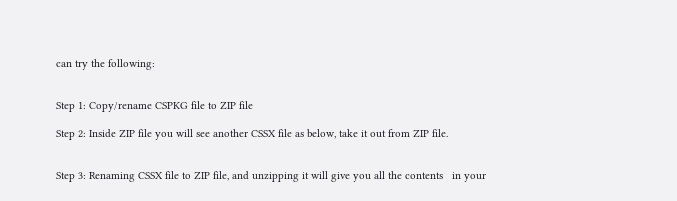can try the following:


Step 1: Copy/rename CSPKG file to ZIP file

Step 2: Inside ZIP file you will see another CSSX file as below, take it out from ZIP file.


Step 3: Renaming CSSX file to ZIP file, and unzipping it will give you all the contents   in your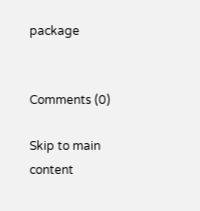package


Comments (0)

Skip to main content